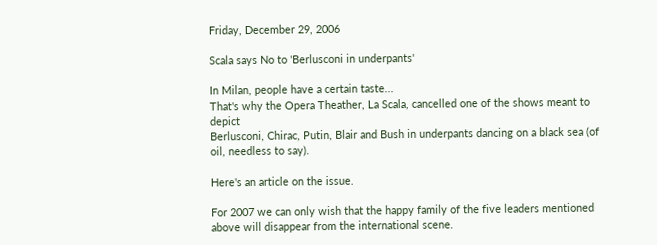Friday, December 29, 2006

Scala says No to 'Berlusconi in underpants'

In Milan, people have a certain taste...
That's why the Opera Theather, La Scala, cancelled one of the shows meant to depict
Berlusconi, Chirac, Putin, Blair and Bush in underpants dancing on a black sea (of oil, needless to say).

Here's an article on the issue.

For 2007 we can only wish that the happy family of the five leaders mentioned above will disappear from the international scene.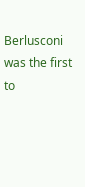Berlusconi was the first to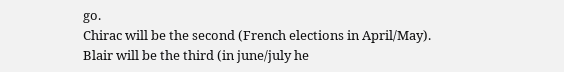go.
Chirac will be the second (French elections in April/May).
Blair will be the third (in june/july he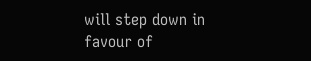will step down in favour of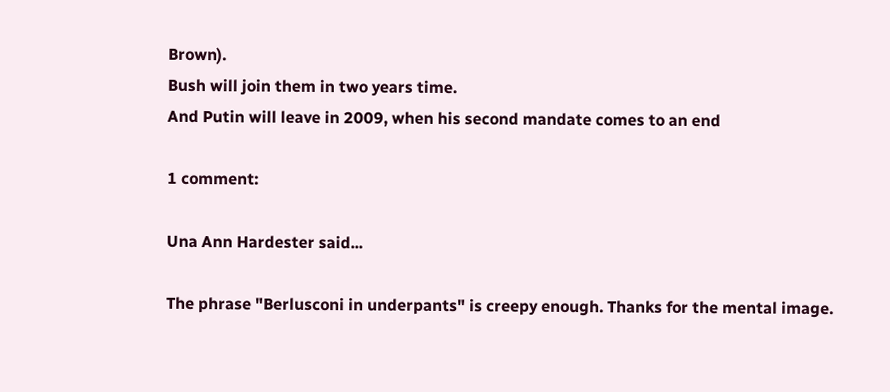Brown).
Bush will join them in two years time.
And Putin will leave in 2009, when his second mandate comes to an end

1 comment:

Una Ann Hardester said...

The phrase "Berlusconi in underpants" is creepy enough. Thanks for the mental image.